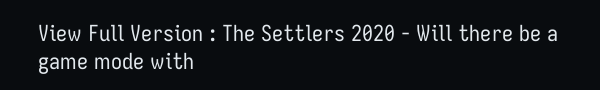View Full Version : The Settlers 2020 - Will there be a game mode with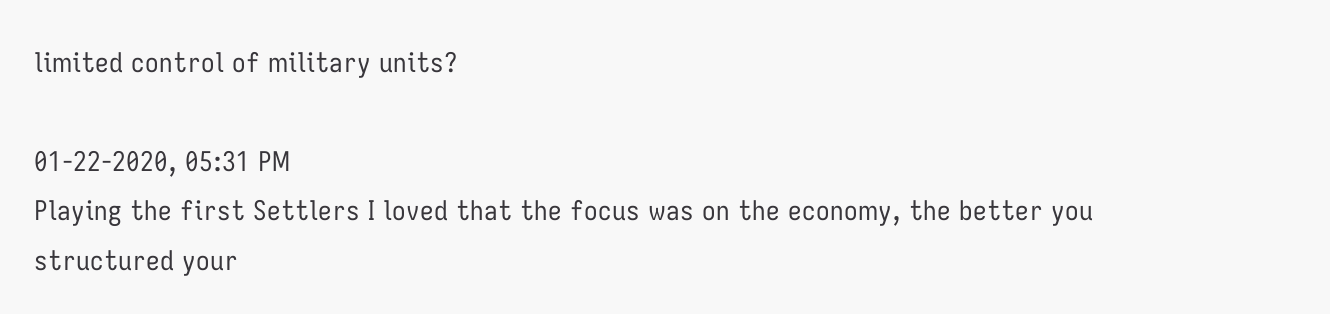limited control of military units?

01-22-2020, 05:31 PM
Playing the first Settlers I loved that the focus was on the economy, the better you structured your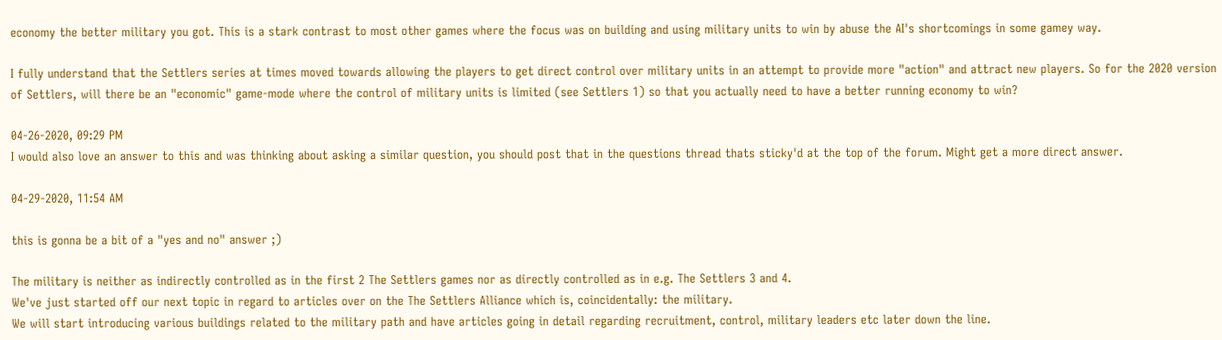economy the better military you got. This is a stark contrast to most other games where the focus was on building and using military units to win by abuse the AI's shortcomings in some gamey way.

I fully understand that the Settlers series at times moved towards allowing the players to get direct control over military units in an attempt to provide more "action" and attract new players. So for the 2020 version of Settlers, will there be an "economic" game-mode where the control of military units is limited (see Settlers 1) so that you actually need to have a better running economy to win?

04-26-2020, 09:29 PM
I would also love an answer to this and was thinking about asking a similar question, you should post that in the questions thread thats sticky'd at the top of the forum. Might get a more direct answer.

04-29-2020, 11:54 AM

this is gonna be a bit of a "yes and no" answer ;)

The military is neither as indirectly controlled as in the first 2 The Settlers games nor as directly controlled as in e.g. The Settlers 3 and 4.
We've just started off our next topic in regard to articles over on the The Settlers Alliance which is, coincidentally: the military.
We will start introducing various buildings related to the military path and have articles going in detail regarding recruitment, control, military leaders etc later down the line.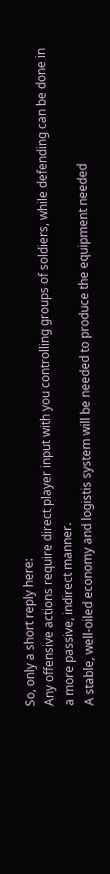So, only a short reply here:
Any offensive actions require direct player input with you controlling groups of soldiers, while defending can be done in a more passive, indirect manner.
A stable, well-oiled economy and logistis system will be needed to produce the equipment needed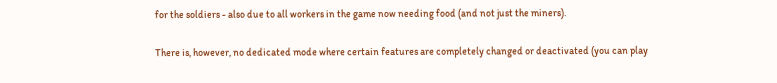for the soldiers - also due to all workers in the game now needing food (and not just the miners).

There is, however, no dedicated mode where certain features are completely changed or deactivated (you can play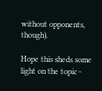without opponents, though).

Hope this sheds some light on the topic -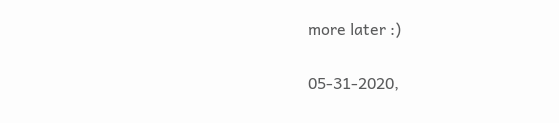more later :)

05-31-2020,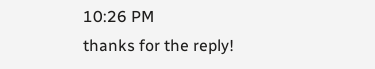10:26 PM
thanks for the reply!